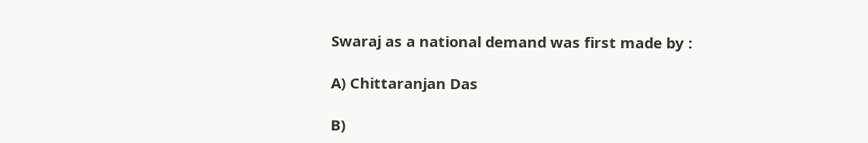Swaraj as a national demand was first made by :

A) Chittaranjan Das

B)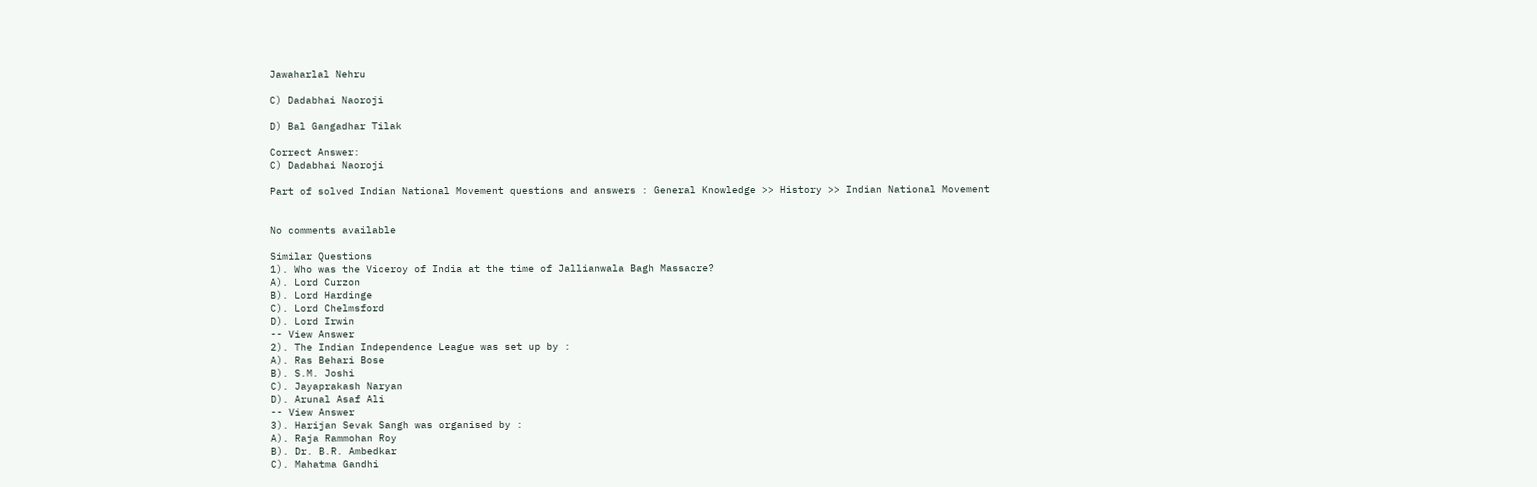Jawaharlal Nehru

C) Dadabhai Naoroji

D) Bal Gangadhar Tilak

Correct Answer:
C) Dadabhai Naoroji

Part of solved Indian National Movement questions and answers : General Knowledge >> History >> Indian National Movement


No comments available

Similar Questions
1). Who was the Viceroy of India at the time of Jallianwala Bagh Massacre?
A). Lord Curzon
B). Lord Hardinge
C). Lord Chelmsford
D). Lord Irwin
-- View Answer
2). The Indian Independence League was set up by :
A). Ras Behari Bose
B). S.M. Joshi
C). Jayaprakash Naryan
D). Arunal Asaf Ali
-- View Answer
3). Harijan Sevak Sangh was organised by :
A). Raja Rammohan Roy
B). Dr. B.R. Ambedkar
C). Mahatma Gandhi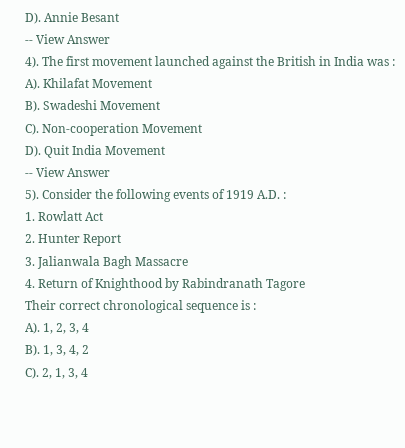D). Annie Besant
-- View Answer
4). The first movement launched against the British in India was :
A). Khilafat Movement
B). Swadeshi Movement
C). Non-cooperation Movement
D). Quit India Movement
-- View Answer
5). Consider the following events of 1919 A.D. :
1. Rowlatt Act
2. Hunter Report
3. Jalianwala Bagh Massacre
4. Return of Knighthood by Rabindranath Tagore
Their correct chronological sequence is :
A). 1, 2, 3, 4
B). 1, 3, 4, 2
C). 2, 1, 3, 4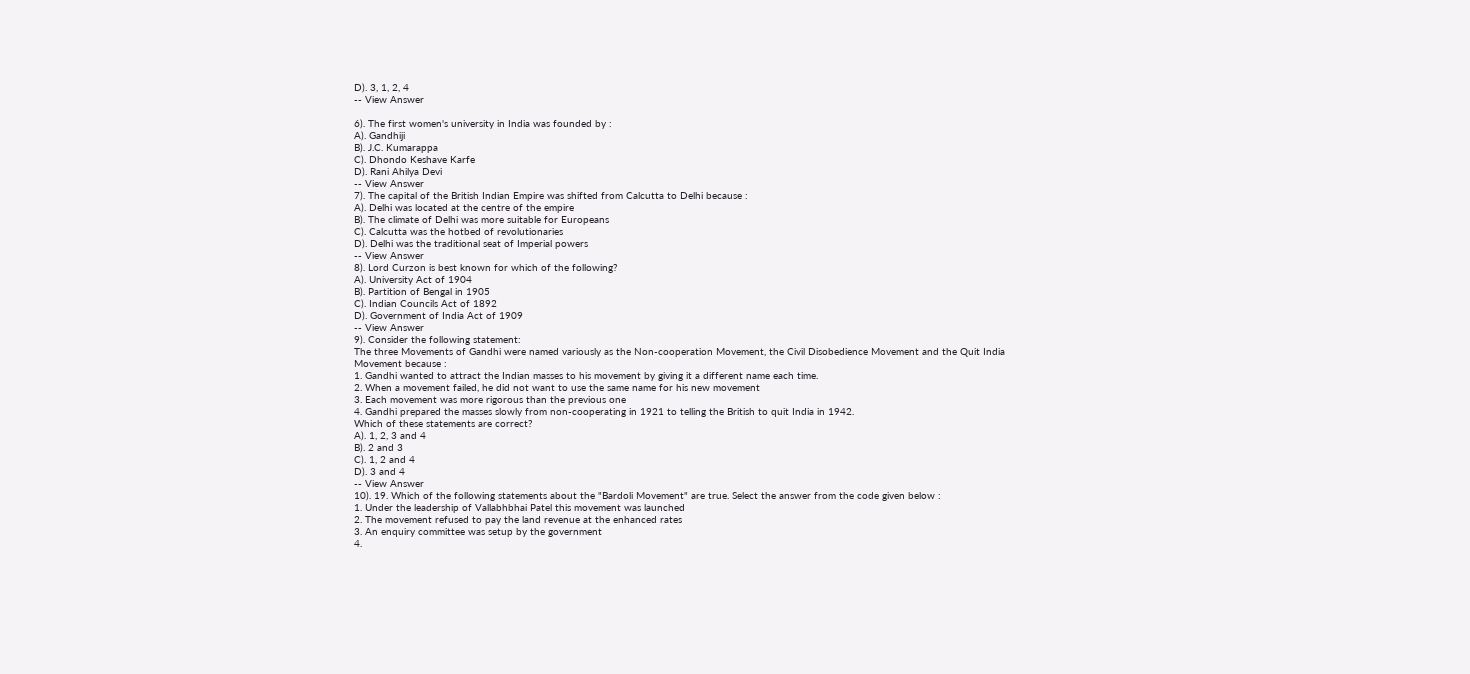D). 3, 1, 2, 4
-- View Answer

6). The first women's university in India was founded by :
A). Gandhiji
B). J.C. Kumarappa
C). Dhondo Keshave Karfe
D). Rani Ahilya Devi
-- View Answer
7). The capital of the British Indian Empire was shifted from Calcutta to Delhi because :
A). Delhi was located at the centre of the empire
B). The climate of Delhi was more suitable for Europeans
C). Calcutta was the hotbed of revolutionaries
D). Delhi was the traditional seat of Imperial powers
-- View Answer
8). Lord Curzon is best known for which of the following?
A). University Act of 1904
B). Partition of Bengal in 1905
C). Indian Councils Act of 1892
D). Government of India Act of 1909
-- View Answer
9). Consider the following statement:
The three Movements of Gandhi were named variously as the Non-cooperation Movement, the Civil Disobedience Movement and the Quit India Movement because :
1. Gandhi wanted to attract the Indian masses to his movement by giving it a different name each time.
2. When a movement failed, he did not want to use the same name for his new movement
3. Each movement was more rigorous than the previous one
4. Gandhi prepared the masses slowly from non-cooperating in 1921 to telling the British to quit India in 1942.
Which of these statements are correct?
A). 1, 2, 3 and 4
B). 2 and 3
C). 1, 2 and 4
D). 3 and 4
-- View Answer
10). 19. Which of the following statements about the "Bardoli Movement" are true. Select the answer from the code given below :
1. Under the leadership of Vallabhbhai Patel this movement was launched
2. The movement refused to pay the land revenue at the enhanced rates
3. An enquiry committee was setup by the government
4.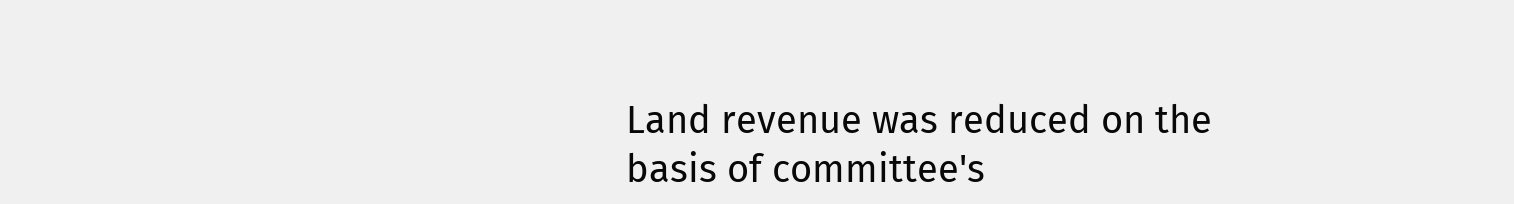Land revenue was reduced on the basis of committee's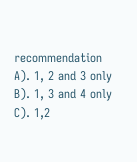recommendation
A). 1, 2 and 3 only
B). 1, 3 and 4 only
C). 1,2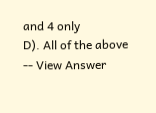and 4 only
D). All of the above
-- View Answer